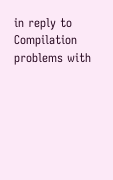in reply to Compilation problems with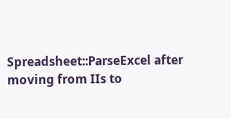Spreadsheet::ParseExcel after moving from IIs to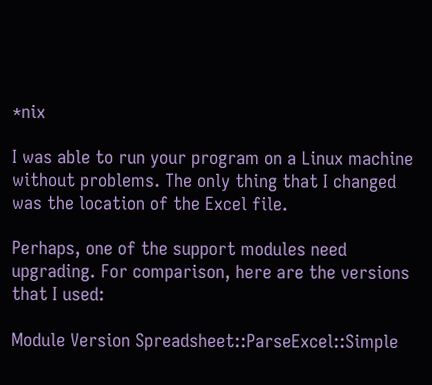*nix

I was able to run your program on a Linux machine without problems. The only thing that I changed was the location of the Excel file.

Perhaps, one of the support modules need upgrading. For comparison, here are the versions that I used:

Module Version Spreadsheet::ParseExcel::Simple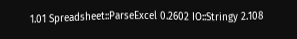1.01 Spreadsheet::ParseExcel 0.2602 IO::Stringy 2.108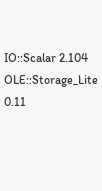IO::Scalar 2.104 OLE::Storage_Lite 0.11